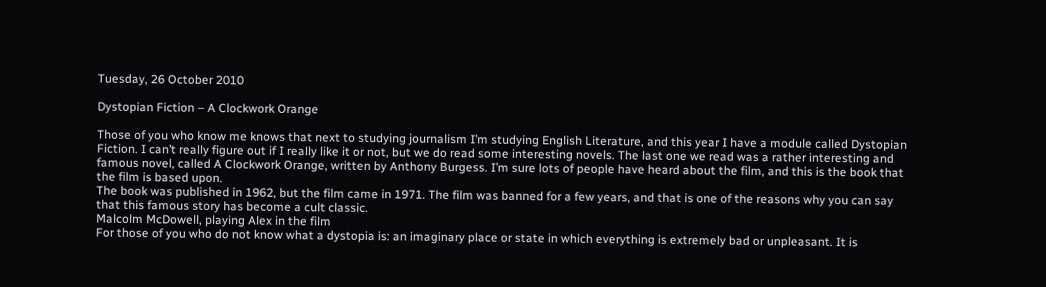Tuesday, 26 October 2010

Dystopian Fiction – A Clockwork Orange

Those of you who know me knows that next to studying journalism I’m studying English Literature, and this year I have a module called Dystopian Fiction. I can’t really figure out if I really like it or not, but we do read some interesting novels. The last one we read was a rather interesting and famous novel, called A Clockwork Orange, written by Anthony Burgess. I’m sure lots of people have heard about the film, and this is the book that the film is based upon.
The book was published in 1962, but the film came in 1971. The film was banned for a few years, and that is one of the reasons why you can say that this famous story has become a cult classic.
Malcolm McDowell, playing Alex in the film
For those of you who do not know what a dystopia is: an imaginary place or state in which everything is extremely bad or unpleasant. It is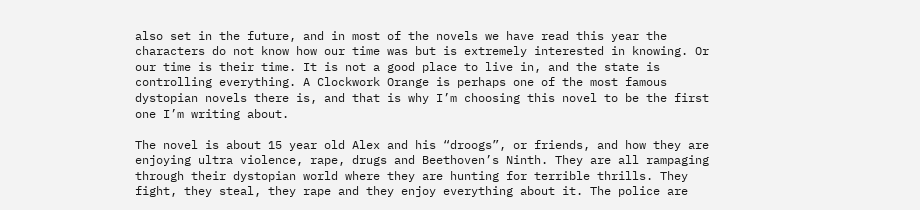also set in the future, and in most of the novels we have read this year the characters do not know how our time was but is extremely interested in knowing. Or our time is their time. It is not a good place to live in, and the state is controlling everything. A Clockwork Orange is perhaps one of the most famous dystopian novels there is, and that is why I’m choosing this novel to be the first one I’m writing about.

The novel is about 15 year old Alex and his “droogs”, or friends, and how they are enjoying ultra violence, rape, drugs and Beethoven’s Ninth. They are all rampaging through their dystopian world where they are hunting for terrible thrills. They fight, they steal, they rape and they enjoy everything about it. The police are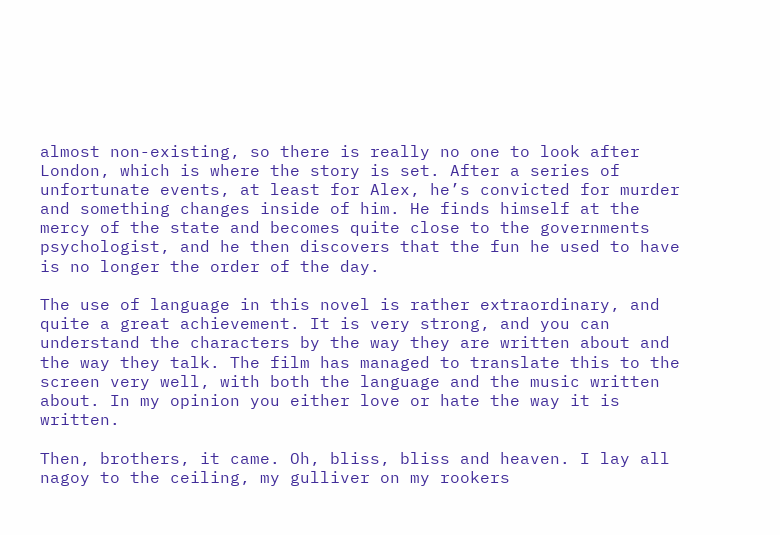almost non-existing, so there is really no one to look after London, which is where the story is set. After a series of unfortunate events, at least for Alex, he’s convicted for murder and something changes inside of him. He finds himself at the mercy of the state and becomes quite close to the governments psychologist, and he then discovers that the fun he used to have is no longer the order of the day.

The use of language in this novel is rather extraordinary, and quite a great achievement. It is very strong, and you can understand the characters by the way they are written about and the way they talk. The film has managed to translate this to the screen very well, with both the language and the music written about. In my opinion you either love or hate the way it is written.

Then, brothers, it came. Oh, bliss, bliss and heaven. I lay all nagoy to the ceiling, my gulliver on my rookers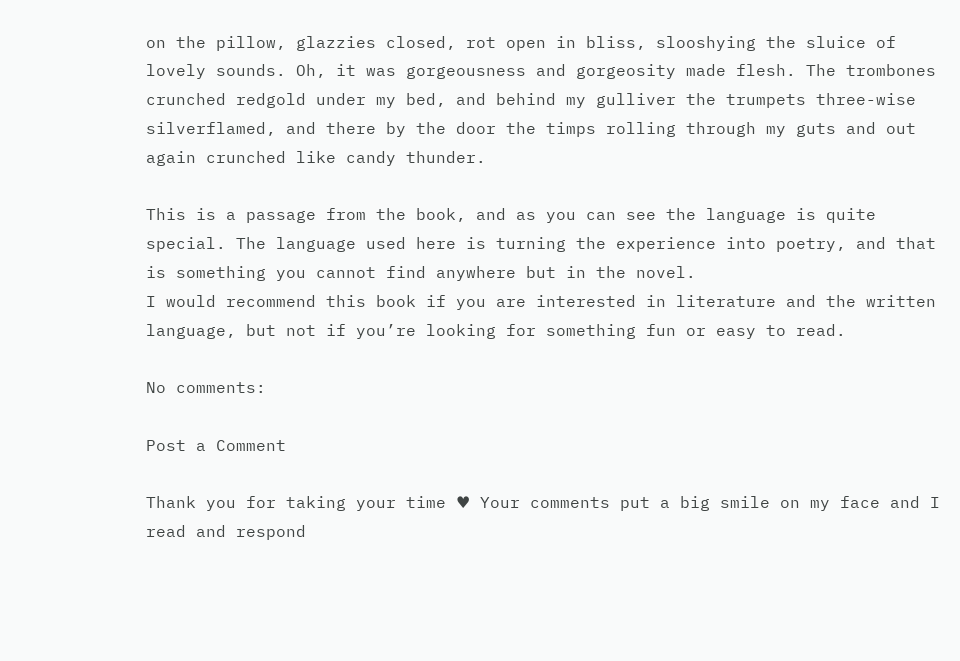on the pillow, glazzies closed, rot open in bliss, slooshying the sluice of lovely sounds. Oh, it was gorgeousness and gorgeosity made flesh. The trombones crunched redgold under my bed, and behind my gulliver the trumpets three-wise silverflamed, and there by the door the timps rolling through my guts and out again crunched like candy thunder.

This is a passage from the book, and as you can see the language is quite special. The language used here is turning the experience into poetry, and that is something you cannot find anywhere but in the novel.
I would recommend this book if you are interested in literature and the written language, but not if you’re looking for something fun or easy to read.

No comments:

Post a Comment

Thank you for taking your time ♥ Your comments put a big smile on my face and I read and respond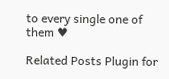to every single one of them ♥

Related Posts Plugin for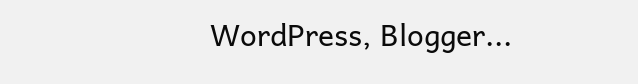WordPress, Blogger...